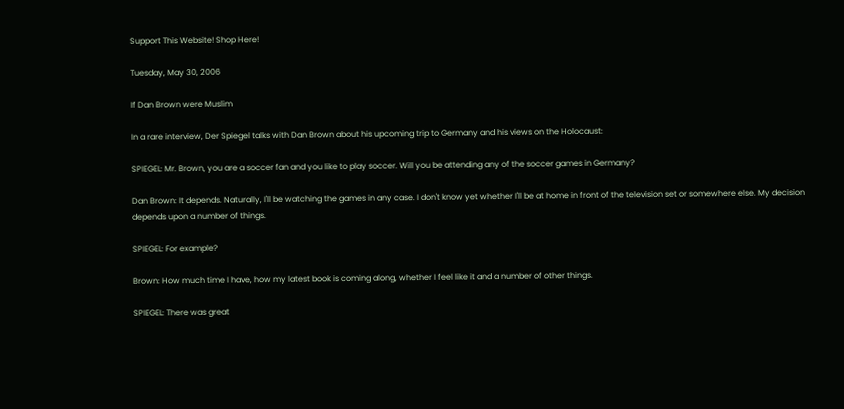Support This Website! Shop Here!

Tuesday, May 30, 2006

If Dan Brown were Muslim

In a rare interview, Der Spiegel talks with Dan Brown about his upcoming trip to Germany and his views on the Holocaust:

SPIEGEL: Mr. Brown, you are a soccer fan and you like to play soccer. Will you be attending any of the soccer games in Germany?

Dan Brown: It depends. Naturally, I'll be watching the games in any case. I don't know yet whether I'll be at home in front of the television set or somewhere else. My decision depends upon a number of things.

SPIEGEL: For example?

Brown: How much time I have, how my latest book is coming along, whether I feel like it and a number of other things.

SPIEGEL: There was great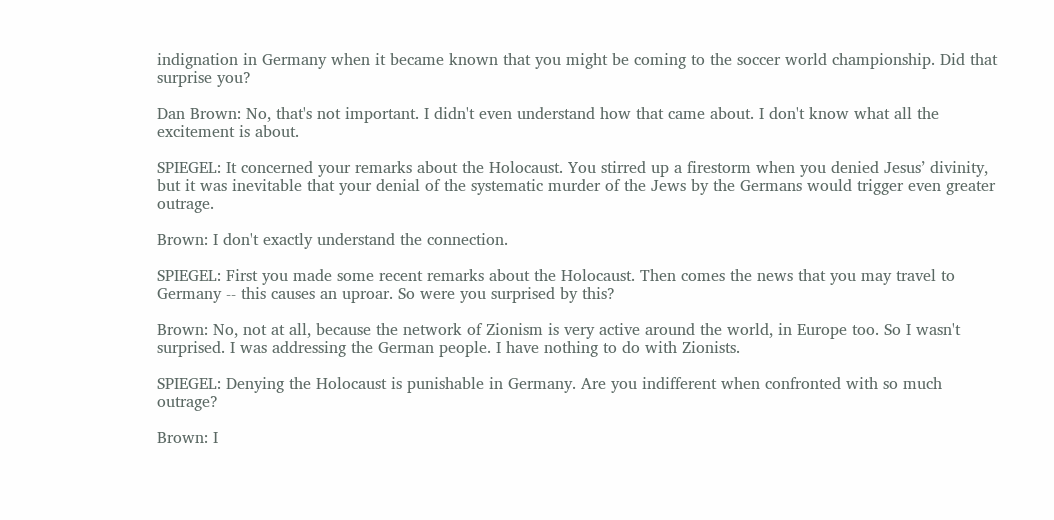indignation in Germany when it became known that you might be coming to the soccer world championship. Did that surprise you?

Dan Brown: No, that's not important. I didn't even understand how that came about. I don't know what all the excitement is about.

SPIEGEL: It concerned your remarks about the Holocaust. You stirred up a firestorm when you denied Jesus’ divinity, but it was inevitable that your denial of the systematic murder of the Jews by the Germans would trigger even greater outrage.

Brown: I don't exactly understand the connection.

SPIEGEL: First you made some recent remarks about the Holocaust. Then comes the news that you may travel to Germany -- this causes an uproar. So were you surprised by this?

Brown: No, not at all, because the network of Zionism is very active around the world, in Europe too. So I wasn't surprised. I was addressing the German people. I have nothing to do with Zionists.

SPIEGEL: Denying the Holocaust is punishable in Germany. Are you indifferent when confronted with so much outrage?

Brown: I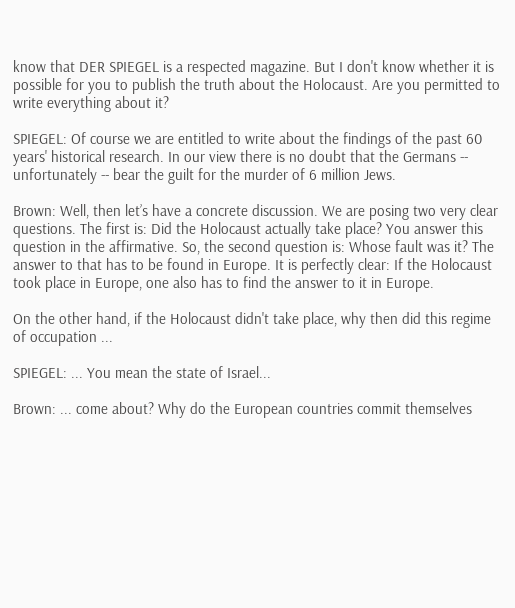know that DER SPIEGEL is a respected magazine. But I don't know whether it is possible for you to publish the truth about the Holocaust. Are you permitted to write everything about it?

SPIEGEL: Of course we are entitled to write about the findings of the past 60 years' historical research. In our view there is no doubt that the Germans -- unfortunately -- bear the guilt for the murder of 6 million Jews.

Brown: Well, then let’s have a concrete discussion. We are posing two very clear questions. The first is: Did the Holocaust actually take place? You answer this question in the affirmative. So, the second question is: Whose fault was it? The answer to that has to be found in Europe. It is perfectly clear: If the Holocaust took place in Europe, one also has to find the answer to it in Europe.

On the other hand, if the Holocaust didn't take place, why then did this regime of occupation ...

SPIEGEL: ... You mean the state of Israel...

Brown: ... come about? Why do the European countries commit themselves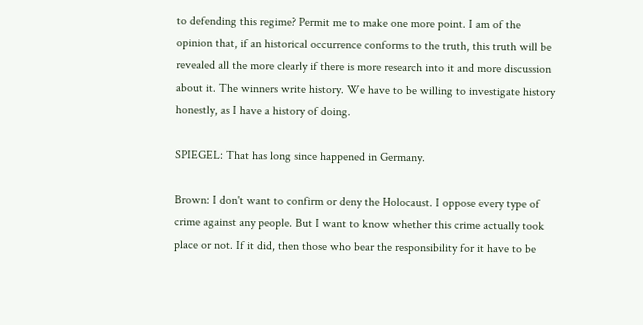to defending this regime? Permit me to make one more point. I am of the opinion that, if an historical occurrence conforms to the truth, this truth will be revealed all the more clearly if there is more research into it and more discussion about it. The winners write history. We have to be willing to investigate history honestly, as I have a history of doing.

SPIEGEL: That has long since happened in Germany.

Brown: I don't want to confirm or deny the Holocaust. I oppose every type of crime against any people. But I want to know whether this crime actually took place or not. If it did, then those who bear the responsibility for it have to be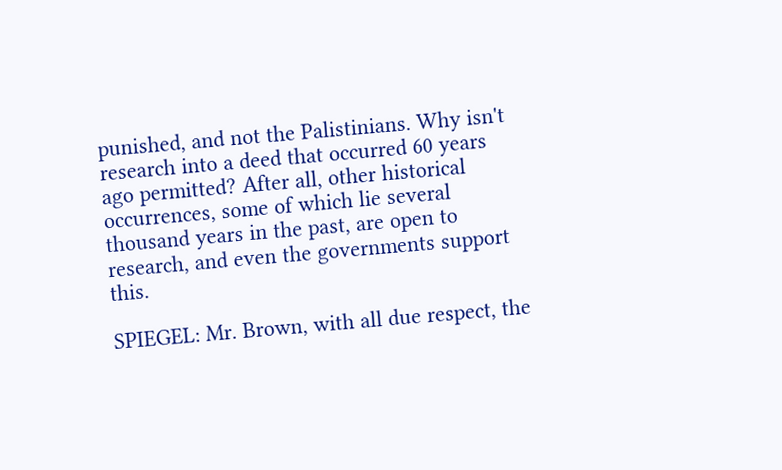punished, and not the Palistinians. Why isn't research into a deed that occurred 60 years ago permitted? After all, other historical occurrences, some of which lie several thousand years in the past, are open to research, and even the governments support this.

SPIEGEL: Mr. Brown, with all due respect, the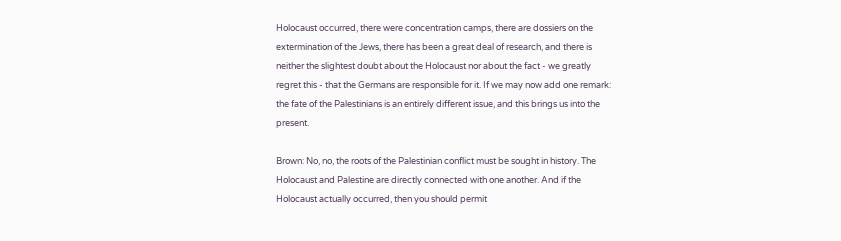Holocaust occurred, there were concentration camps, there are dossiers on the extermination of the Jews, there has been a great deal of research, and there is neither the slightest doubt about the Holocaust nor about the fact - we greatly regret this - that the Germans are responsible for it. If we may now add one remark: the fate of the Palestinians is an entirely different issue, and this brings us into the present.

Brown: No, no, the roots of the Palestinian conflict must be sought in history. The Holocaust and Palestine are directly connected with one another. And if the Holocaust actually occurred, then you should permit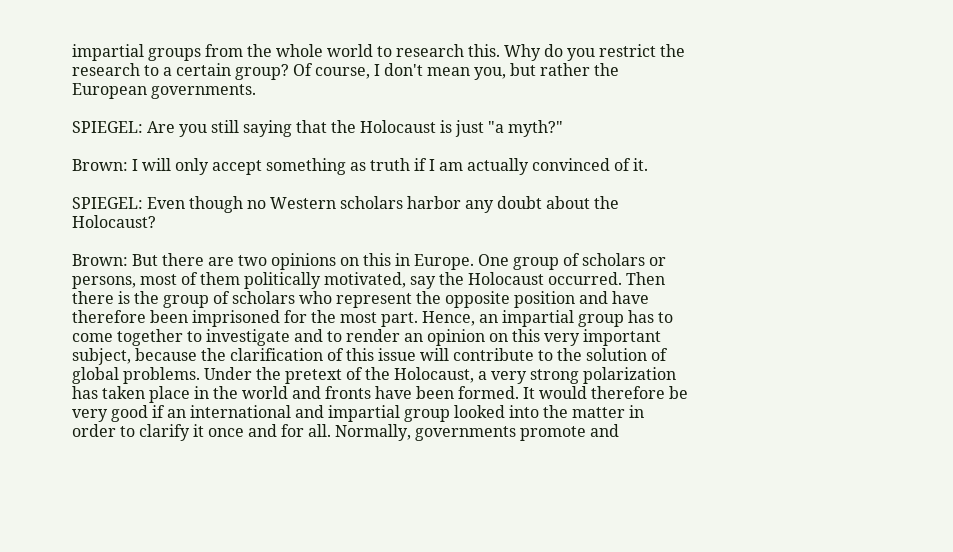impartial groups from the whole world to research this. Why do you restrict the research to a certain group? Of course, I don't mean you, but rather the European governments.

SPIEGEL: Are you still saying that the Holocaust is just "a myth?"

Brown: I will only accept something as truth if I am actually convinced of it.

SPIEGEL: Even though no Western scholars harbor any doubt about the Holocaust?

Brown: But there are two opinions on this in Europe. One group of scholars or persons, most of them politically motivated, say the Holocaust occurred. Then there is the group of scholars who represent the opposite position and have therefore been imprisoned for the most part. Hence, an impartial group has to come together to investigate and to render an opinion on this very important subject, because the clarification of this issue will contribute to the solution of global problems. Under the pretext of the Holocaust, a very strong polarization has taken place in the world and fronts have been formed. It would therefore be very good if an international and impartial group looked into the matter in order to clarify it once and for all. Normally, governments promote and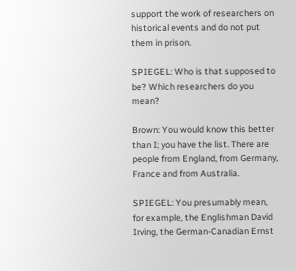support the work of researchers on historical events and do not put them in prison.

SPIEGEL: Who is that supposed to be? Which researchers do you mean?

Brown: You would know this better than I; you have the list. There are people from England, from Germany, France and from Australia.

SPIEGEL: You presumably mean, for example, the Englishman David Irving, the German-Canadian Ernst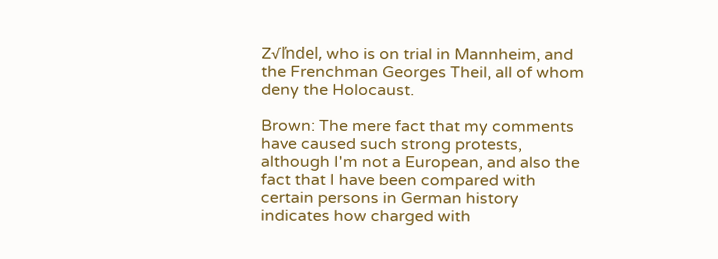Z√ľndel, who is on trial in Mannheim, and the Frenchman Georges Theil, all of whom deny the Holocaust.

Brown: The mere fact that my comments have caused such strong protests, although I'm not a European, and also the fact that I have been compared with certain persons in German history indicates how charged with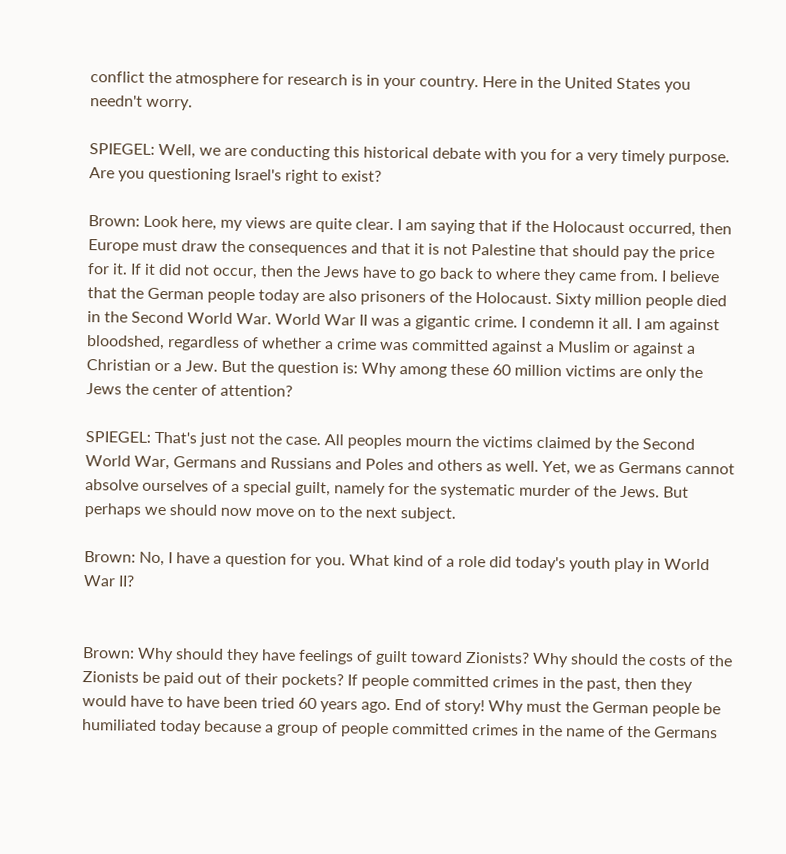conflict the atmosphere for research is in your country. Here in the United States you needn't worry.

SPIEGEL: Well, we are conducting this historical debate with you for a very timely purpose. Are you questioning Israel's right to exist?

Brown: Look here, my views are quite clear. I am saying that if the Holocaust occurred, then Europe must draw the consequences and that it is not Palestine that should pay the price for it. If it did not occur, then the Jews have to go back to where they came from. I believe that the German people today are also prisoners of the Holocaust. Sixty million people died in the Second World War. World War II was a gigantic crime. I condemn it all. I am against bloodshed, regardless of whether a crime was committed against a Muslim or against a Christian or a Jew. But the question is: Why among these 60 million victims are only the Jews the center of attention?

SPIEGEL: That's just not the case. All peoples mourn the victims claimed by the Second World War, Germans and Russians and Poles and others as well. Yet, we as Germans cannot absolve ourselves of a special guilt, namely for the systematic murder of the Jews. But perhaps we should now move on to the next subject.

Brown: No, I have a question for you. What kind of a role did today's youth play in World War II?


Brown: Why should they have feelings of guilt toward Zionists? Why should the costs of the Zionists be paid out of their pockets? If people committed crimes in the past, then they would have to have been tried 60 years ago. End of story! Why must the German people be humiliated today because a group of people committed crimes in the name of the Germans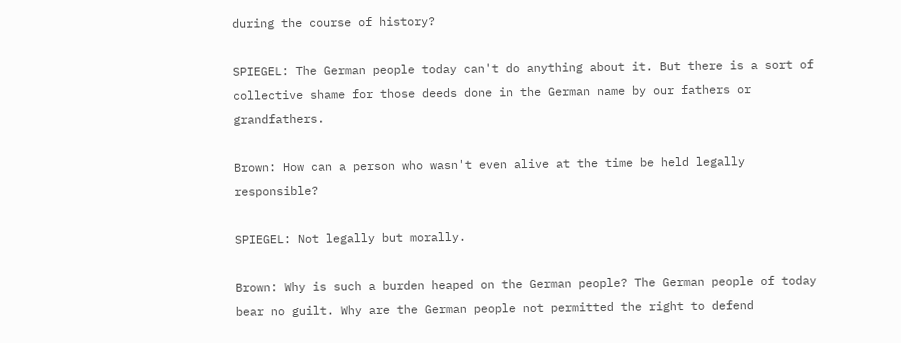during the course of history?

SPIEGEL: The German people today can't do anything about it. But there is a sort of collective shame for those deeds done in the German name by our fathers or grandfathers.

Brown: How can a person who wasn't even alive at the time be held legally responsible?

SPIEGEL: Not legally but morally.

Brown: Why is such a burden heaped on the German people? The German people of today bear no guilt. Why are the German people not permitted the right to defend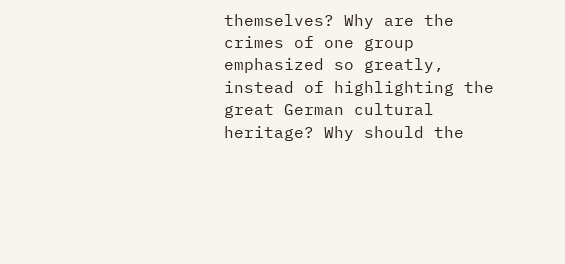themselves? Why are the crimes of one group emphasized so greatly, instead of highlighting the great German cultural heritage? Why should the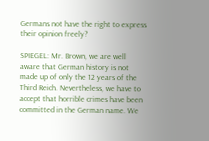Germans not have the right to express their opinion freely?

SPIEGEL: Mr. Brown, we are well aware that German history is not made up of only the 12 years of the Third Reich. Nevertheless, we have to accept that horrible crimes have been committed in the German name. We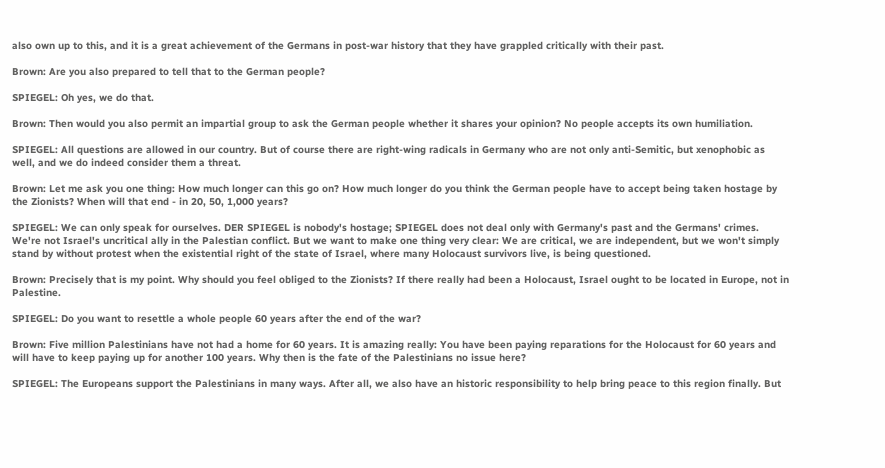also own up to this, and it is a great achievement of the Germans in post-war history that they have grappled critically with their past.

Brown: Are you also prepared to tell that to the German people?

SPIEGEL: Oh yes, we do that.

Brown: Then would you also permit an impartial group to ask the German people whether it shares your opinion? No people accepts its own humiliation.

SPIEGEL: All questions are allowed in our country. But of course there are right-wing radicals in Germany who are not only anti-Semitic, but xenophobic as well, and we do indeed consider them a threat.

Brown: Let me ask you one thing: How much longer can this go on? How much longer do you think the German people have to accept being taken hostage by the Zionists? When will that end - in 20, 50, 1,000 years?

SPIEGEL: We can only speak for ourselves. DER SPIEGEL is nobody's hostage; SPIEGEL does not deal only with Germany's past and the Germans' crimes. We're not Israel's uncritical ally in the Palestian conflict. But we want to make one thing very clear: We are critical, we are independent, but we won't simply stand by without protest when the existential right of the state of Israel, where many Holocaust survivors live, is being questioned.

Brown: Precisely that is my point. Why should you feel obliged to the Zionists? If there really had been a Holocaust, Israel ought to be located in Europe, not in Palestine.

SPIEGEL: Do you want to resettle a whole people 60 years after the end of the war?

Brown: Five million Palestinians have not had a home for 60 years. It is amazing really: You have been paying reparations for the Holocaust for 60 years and will have to keep paying up for another 100 years. Why then is the fate of the Palestinians no issue here?

SPIEGEL: The Europeans support the Palestinians in many ways. After all, we also have an historic responsibility to help bring peace to this region finally. But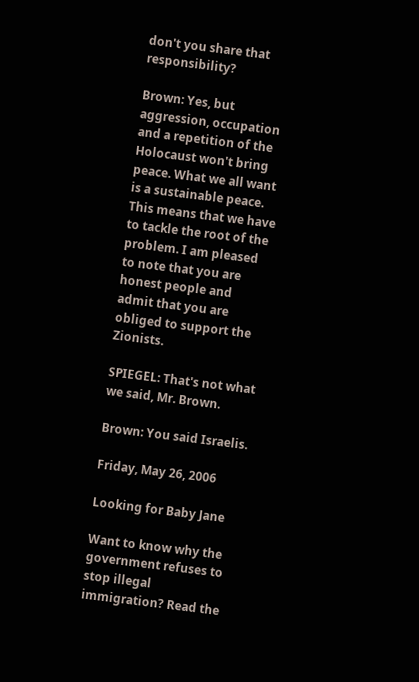don't you share that responsibility?

Brown: Yes, but aggression, occupation and a repetition of the Holocaust won't bring peace. What we all want is a sustainable peace. This means that we have to tackle the root of the problem. I am pleased to note that you are honest people and admit that you are obliged to support the Zionists.

SPIEGEL: That's not what we said, Mr. Brown.

Brown: You said Israelis.

Friday, May 26, 2006

Looking for Baby Jane

Want to know why the government refuses to stop illegal immigration? Read the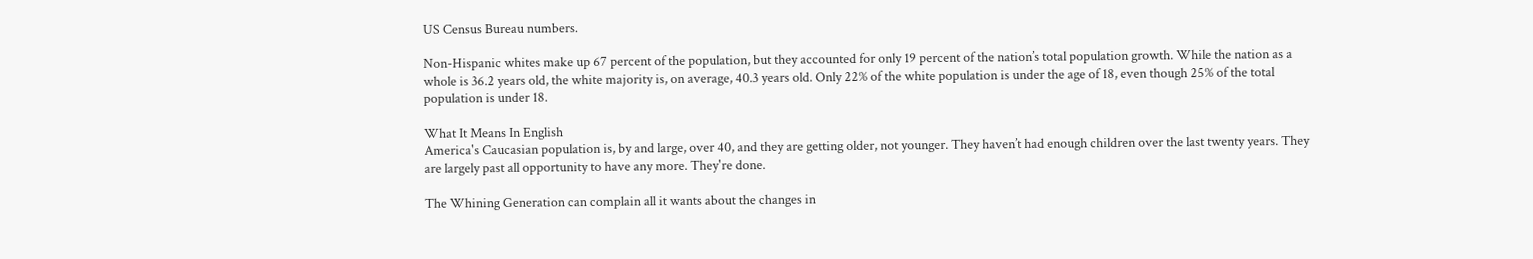US Census Bureau numbers.

Non-Hispanic whites make up 67 percent of the population, but they accounted for only 19 percent of the nation’s total population growth. While the nation as a whole is 36.2 years old, the white majority is, on average, 40.3 years old. Only 22% of the white population is under the age of 18, even though 25% of the total population is under 18.

What It Means In English
America's Caucasian population is, by and large, over 40, and they are getting older, not younger. They haven’t had enough children over the last twenty years. They are largely past all opportunity to have any more. They're done.

The Whining Generation can complain all it wants about the changes in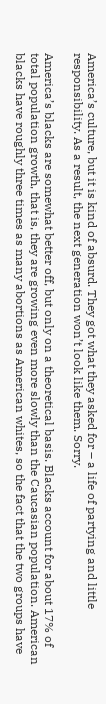America’s culture, but it is kind of absurd. They got what they asked for – a life of partying and little responsibility. As a result, the next generation won’t look like them. Sorry.

America’s blacks are somewhat better off, but only on a theoretical basis. Blacks account for about 17% of total population growth, that is, they are growing even more slowly than the Caucasian population. American blacks have roughly three times as many abortions as American whites, so the fact that the two groups have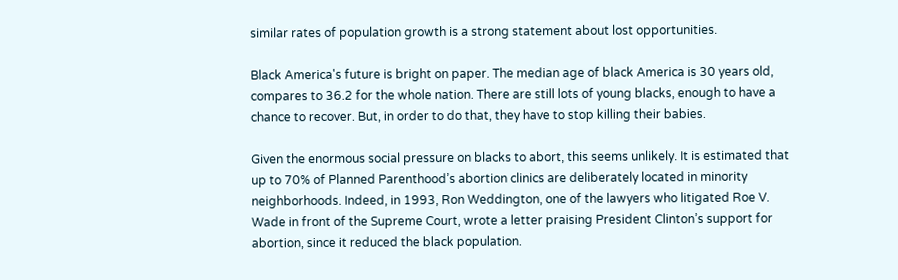similar rates of population growth is a strong statement about lost opportunities.

Black America's future is bright on paper. The median age of black America is 30 years old, compares to 36.2 for the whole nation. There are still lots of young blacks, enough to have a chance to recover. But, in order to do that, they have to stop killing their babies.

Given the enormous social pressure on blacks to abort, this seems unlikely. It is estimated that up to 70% of Planned Parenthood’s abortion clinics are deliberately located in minority neighborhoods. Indeed, in 1993, Ron Weddington, one of the lawyers who litigated Roe V. Wade in front of the Supreme Court, wrote a letter praising President Clinton’s support for abortion, since it reduced the black population.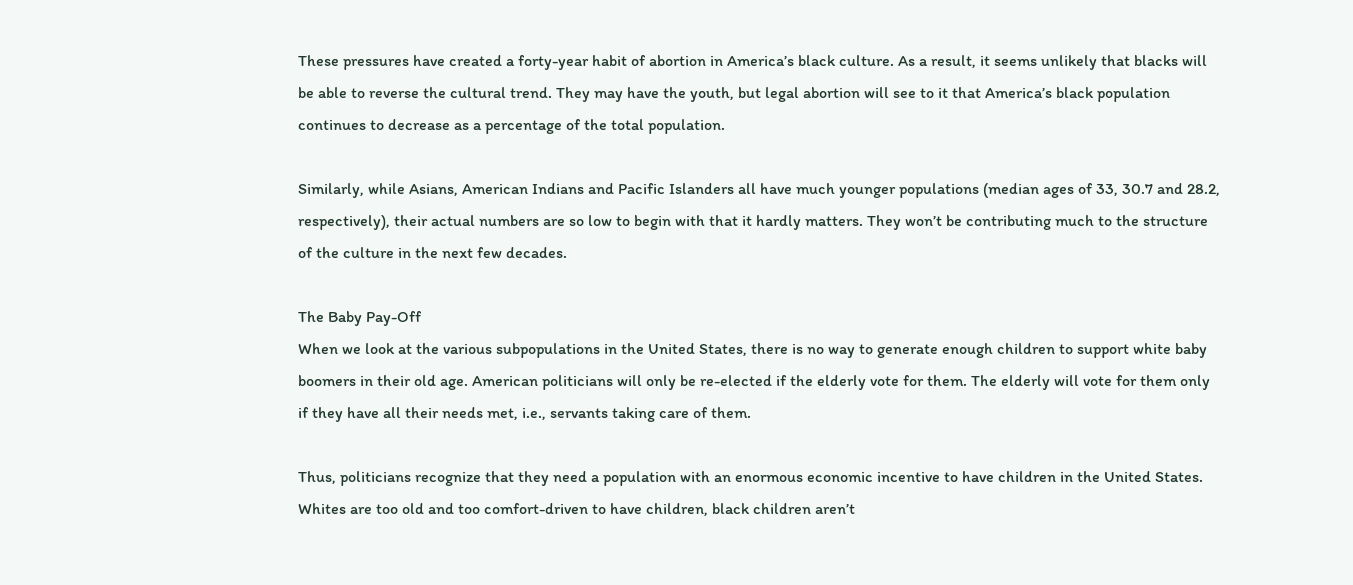These pressures have created a forty-year habit of abortion in America’s black culture. As a result, it seems unlikely that blacks will be able to reverse the cultural trend. They may have the youth, but legal abortion will see to it that America’s black population continues to decrease as a percentage of the total population.

Similarly, while Asians, American Indians and Pacific Islanders all have much younger populations (median ages of 33, 30.7 and 28.2, respectively), their actual numbers are so low to begin with that it hardly matters. They won’t be contributing much to the structure of the culture in the next few decades.

The Baby Pay-Off
When we look at the various subpopulations in the United States, there is no way to generate enough children to support white baby boomers in their old age. American politicians will only be re-elected if the elderly vote for them. The elderly will vote for them only if they have all their needs met, i.e., servants taking care of them.

Thus, politicians recognize that they need a population with an enormous economic incentive to have children in the United States. Whites are too old and too comfort-driven to have children, black children aren’t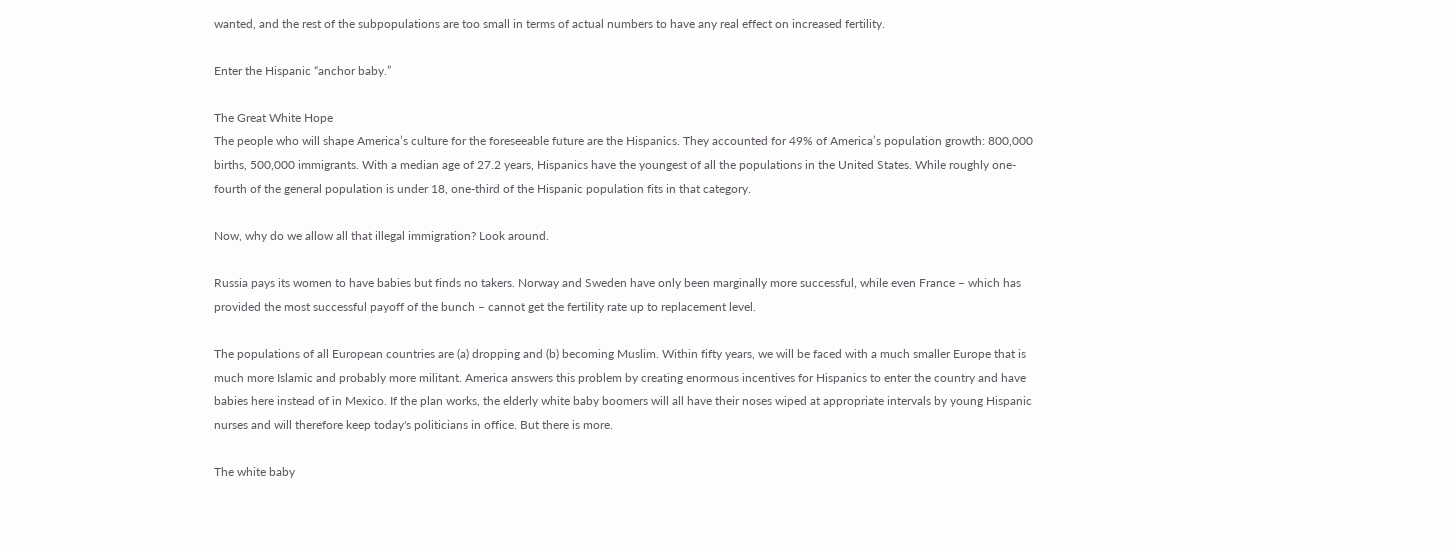wanted, and the rest of the subpopulations are too small in terms of actual numbers to have any real effect on increased fertility.

Enter the Hispanic “anchor baby.”

The Great White Hope
The people who will shape America’s culture for the foreseeable future are the Hispanics. They accounted for 49% of America’s population growth: 800,000 births, 500,000 immigrants. With a median age of 27.2 years, Hispanics have the youngest of all the populations in the United States. While roughly one-fourth of the general population is under 18, one-third of the Hispanic population fits in that category.

Now, why do we allow all that illegal immigration? Look around.

Russia pays its women to have babies but finds no takers. Norway and Sweden have only been marginally more successful, while even France – which has provided the most successful payoff of the bunch – cannot get the fertility rate up to replacement level.

The populations of all European countries are (a) dropping and (b) becoming Muslim. Within fifty years, we will be faced with a much smaller Europe that is much more Islamic and probably more militant. America answers this problem by creating enormous incentives for Hispanics to enter the country and have babies here instead of in Mexico. If the plan works, the elderly white baby boomers will all have their noses wiped at appropriate intervals by young Hispanic nurses and will therefore keep today's politicians in office. But there is more.

The white baby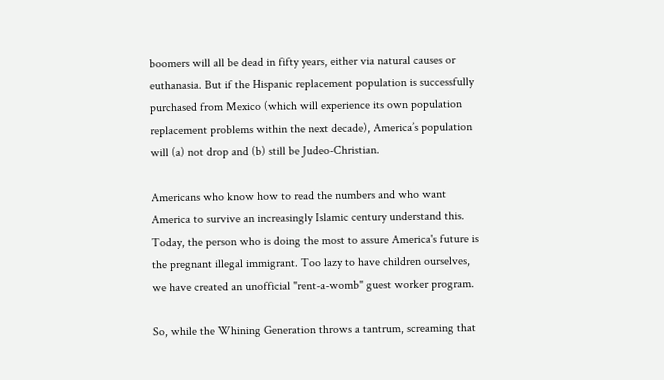boomers will all be dead in fifty years, either via natural causes or euthanasia. But if the Hispanic replacement population is successfully purchased from Mexico (which will experience its own population replacement problems within the next decade), America’s population will (a) not drop and (b) still be Judeo-Christian.

Americans who know how to read the numbers and who want America to survive an increasingly Islamic century understand this. Today, the person who is doing the most to assure America's future is the pregnant illegal immigrant. Too lazy to have children ourselves, we have created an unofficial "rent-a-womb" guest worker program.

So, while the Whining Generation throws a tantrum, screaming that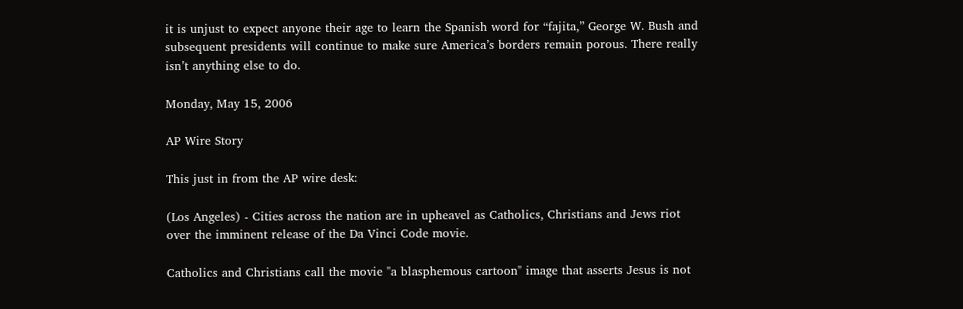it is unjust to expect anyone their age to learn the Spanish word for “fajita,” George W. Bush and subsequent presidents will continue to make sure America’s borders remain porous. There really isn’t anything else to do.

Monday, May 15, 2006

AP Wire Story

This just in from the AP wire desk:

(Los Angeles) - Cities across the nation are in upheavel as Catholics, Christians and Jews riot over the imminent release of the Da Vinci Code movie.

Catholics and Christians call the movie "a blasphemous cartoon" image that asserts Jesus is not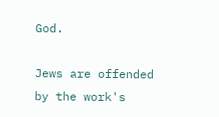God.

Jews are offended by the work's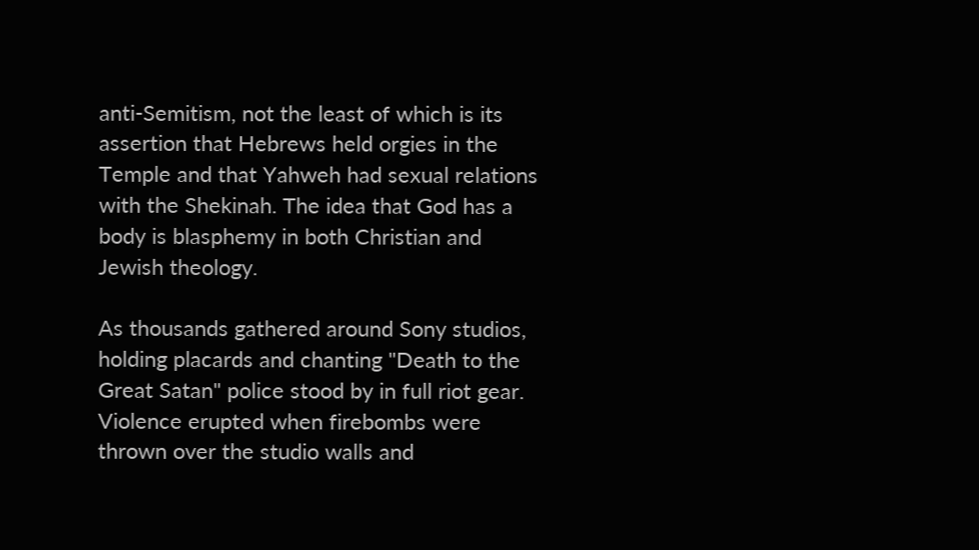anti-Semitism, not the least of which is its assertion that Hebrews held orgies in the Temple and that Yahweh had sexual relations with the Shekinah. The idea that God has a body is blasphemy in both Christian and Jewish theology.

As thousands gathered around Sony studios, holding placards and chanting "Death to the Great Satan" police stood by in full riot gear. Violence erupted when firebombs were thrown over the studio walls and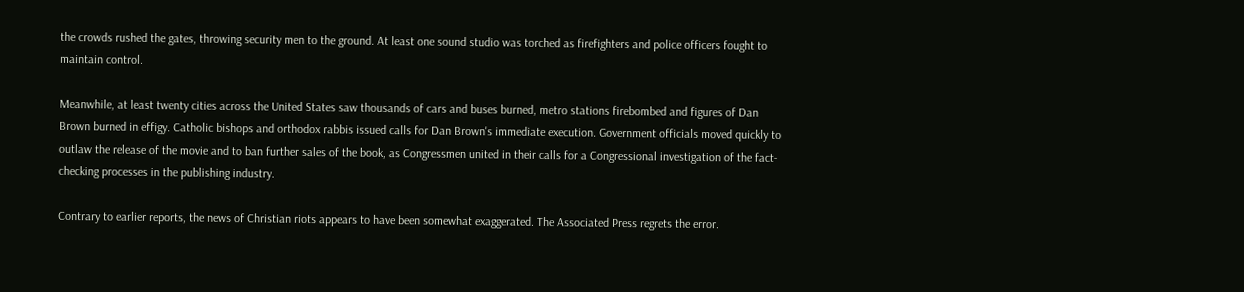the crowds rushed the gates, throwing security men to the ground. At least one sound studio was torched as firefighters and police officers fought to maintain control.

Meanwhile, at least twenty cities across the United States saw thousands of cars and buses burned, metro stations firebombed and figures of Dan Brown burned in effigy. Catholic bishops and orthodox rabbis issued calls for Dan Brown's immediate execution. Government officials moved quickly to outlaw the release of the movie and to ban further sales of the book, as Congressmen united in their calls for a Congressional investigation of the fact-checking processes in the publishing industry.

Contrary to earlier reports, the news of Christian riots appears to have been somewhat exaggerated. The Associated Press regrets the error.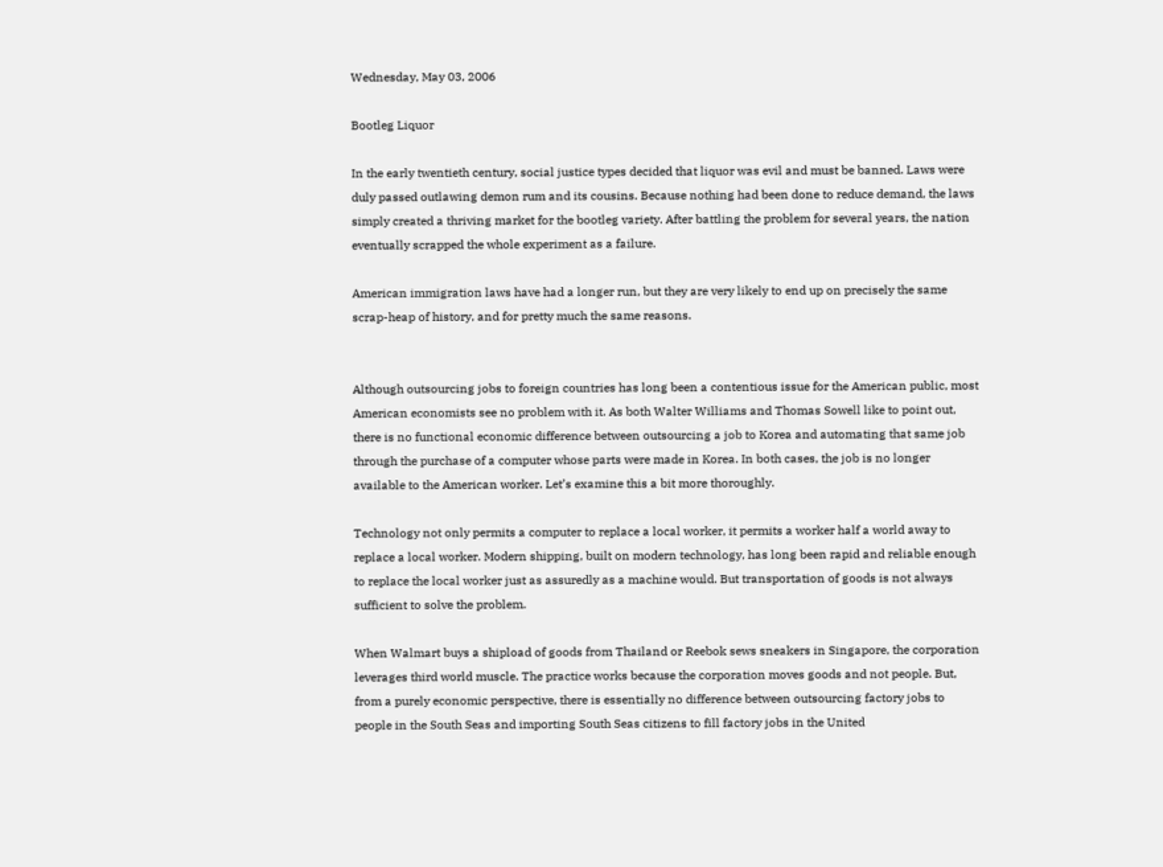Wednesday, May 03, 2006

Bootleg Liquor

In the early twentieth century, social justice types decided that liquor was evil and must be banned. Laws were duly passed outlawing demon rum and its cousins. Because nothing had been done to reduce demand, the laws simply created a thriving market for the bootleg variety. After battling the problem for several years, the nation eventually scrapped the whole experiment as a failure.

American immigration laws have had a longer run, but they are very likely to end up on precisely the same scrap-heap of history, and for pretty much the same reasons.


Although outsourcing jobs to foreign countries has long been a contentious issue for the American public, most American economists see no problem with it. As both Walter Williams and Thomas Sowell like to point out, there is no functional economic difference between outsourcing a job to Korea and automating that same job through the purchase of a computer whose parts were made in Korea. In both cases, the job is no longer available to the American worker. Let’s examine this a bit more thoroughly.

Technology not only permits a computer to replace a local worker, it permits a worker half a world away to replace a local worker. Modern shipping, built on modern technology, has long been rapid and reliable enough to replace the local worker just as assuredly as a machine would. But transportation of goods is not always sufficient to solve the problem.

When Walmart buys a shipload of goods from Thailand or Reebok sews sneakers in Singapore, the corporation leverages third world muscle. The practice works because the corporation moves goods and not people. But, from a purely economic perspective, there is essentially no difference between outsourcing factory jobs to people in the South Seas and importing South Seas citizens to fill factory jobs in the United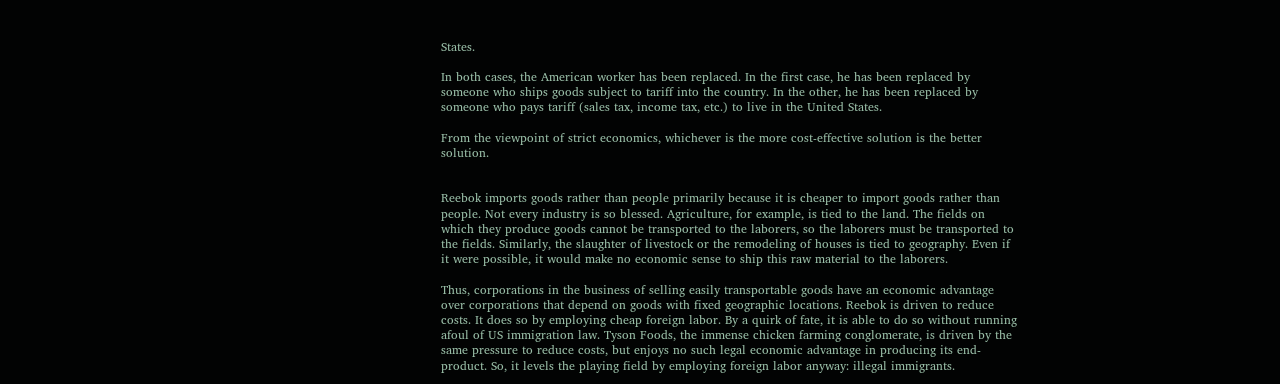States.

In both cases, the American worker has been replaced. In the first case, he has been replaced by someone who ships goods subject to tariff into the country. In the other, he has been replaced by someone who pays tariff (sales tax, income tax, etc.) to live in the United States.

From the viewpoint of strict economics, whichever is the more cost-effective solution is the better solution.


Reebok imports goods rather than people primarily because it is cheaper to import goods rather than people. Not every industry is so blessed. Agriculture, for example, is tied to the land. The fields on which they produce goods cannot be transported to the laborers, so the laborers must be transported to the fields. Similarly, the slaughter of livestock or the remodeling of houses is tied to geography. Even if it were possible, it would make no economic sense to ship this raw material to the laborers.

Thus, corporations in the business of selling easily transportable goods have an economic advantage over corporations that depend on goods with fixed geographic locations. Reebok is driven to reduce costs. It does so by employing cheap foreign labor. By a quirk of fate, it is able to do so without running afoul of US immigration law. Tyson Foods, the immense chicken farming conglomerate, is driven by the same pressure to reduce costs, but enjoys no such legal economic advantage in producing its end-product. So, it levels the playing field by employing foreign labor anyway: illegal immigrants.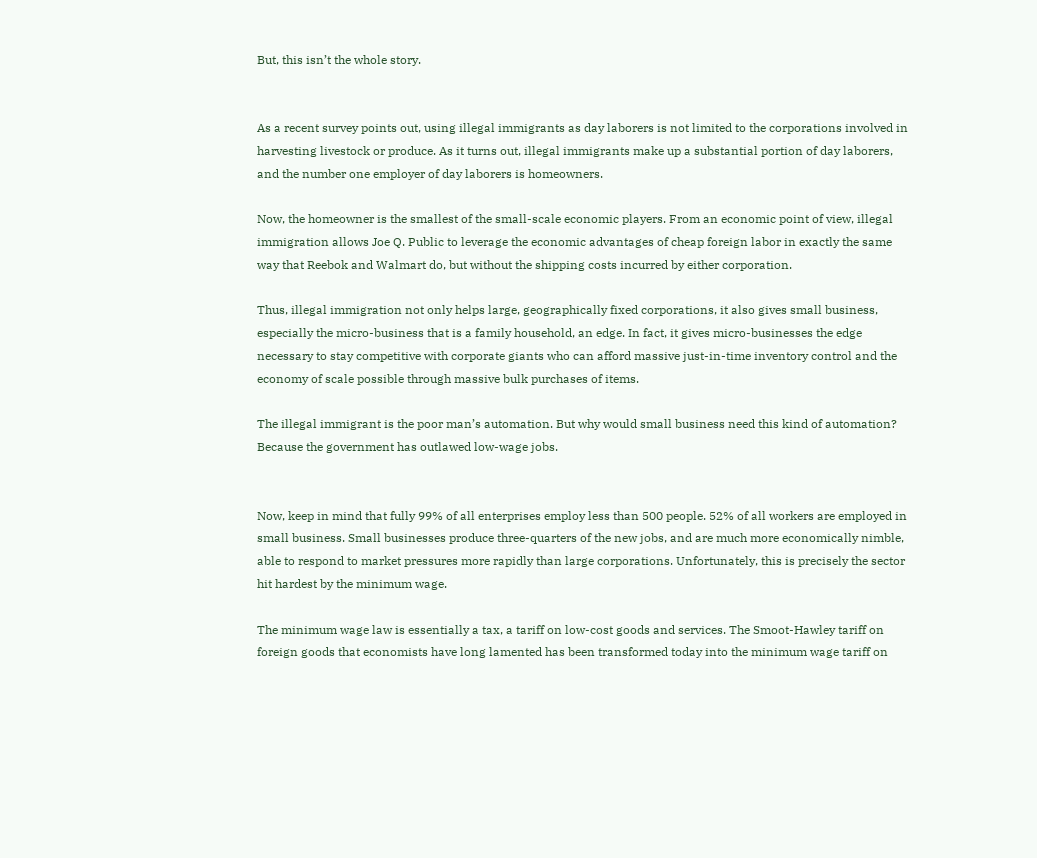But, this isn’t the whole story.


As a recent survey points out, using illegal immigrants as day laborers is not limited to the corporations involved in harvesting livestock or produce. As it turns out, illegal immigrants make up a substantial portion of day laborers, and the number one employer of day laborers is homeowners.

Now, the homeowner is the smallest of the small-scale economic players. From an economic point of view, illegal immigration allows Joe Q. Public to leverage the economic advantages of cheap foreign labor in exactly the same way that Reebok and Walmart do, but without the shipping costs incurred by either corporation.

Thus, illegal immigration not only helps large, geographically fixed corporations, it also gives small business, especially the micro-business that is a family household, an edge. In fact, it gives micro-businesses the edge necessary to stay competitive with corporate giants who can afford massive just-in-time inventory control and the economy of scale possible through massive bulk purchases of items.

The illegal immigrant is the poor man’s automation. But why would small business need this kind of automation? Because the government has outlawed low-wage jobs.


Now, keep in mind that fully 99% of all enterprises employ less than 500 people. 52% of all workers are employed in small business. Small businesses produce three-quarters of the new jobs, and are much more economically nimble, able to respond to market pressures more rapidly than large corporations. Unfortunately, this is precisely the sector hit hardest by the minimum wage.

The minimum wage law is essentially a tax, a tariff on low-cost goods and services. The Smoot-Hawley tariff on foreign goods that economists have long lamented has been transformed today into the minimum wage tariff on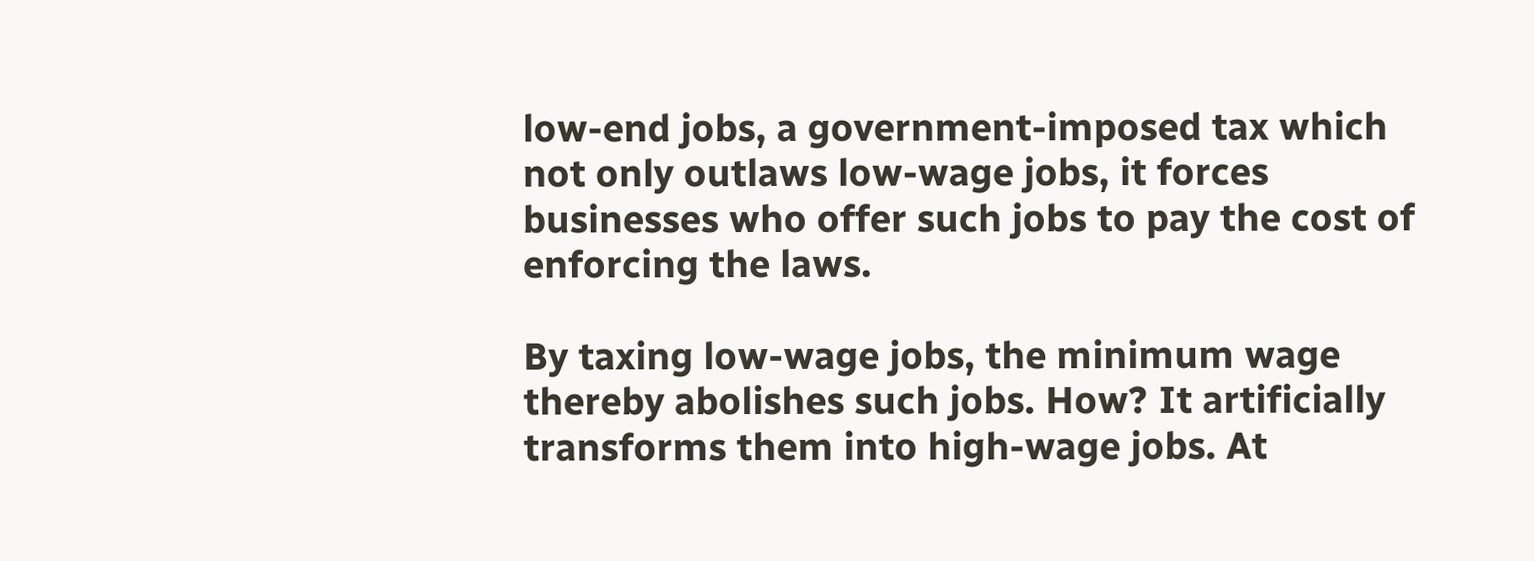low-end jobs, a government-imposed tax which not only outlaws low-wage jobs, it forces businesses who offer such jobs to pay the cost of enforcing the laws.

By taxing low-wage jobs, the minimum wage thereby abolishes such jobs. How? It artificially transforms them into high-wage jobs. At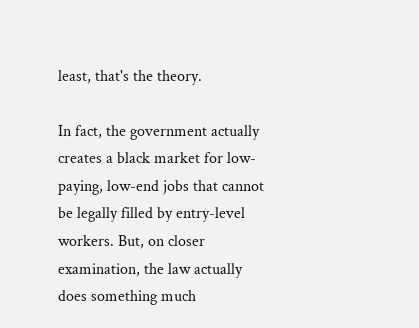least, that's the theory.

In fact, the government actually creates a black market for low-paying, low-end jobs that cannot be legally filled by entry-level workers. But, on closer examination, the law actually does something much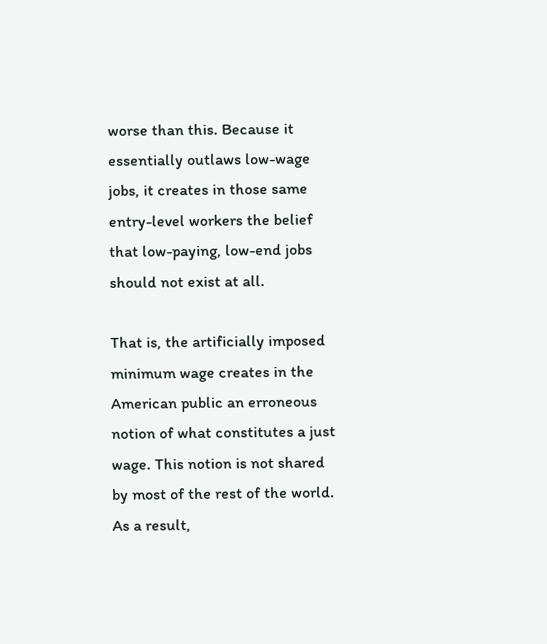worse than this. Because it essentially outlaws low-wage jobs, it creates in those same entry-level workers the belief that low-paying, low-end jobs should not exist at all.

That is, the artificially imposed minimum wage creates in the American public an erroneous notion of what constitutes a just wage. This notion is not shared by most of the rest of the world. As a result,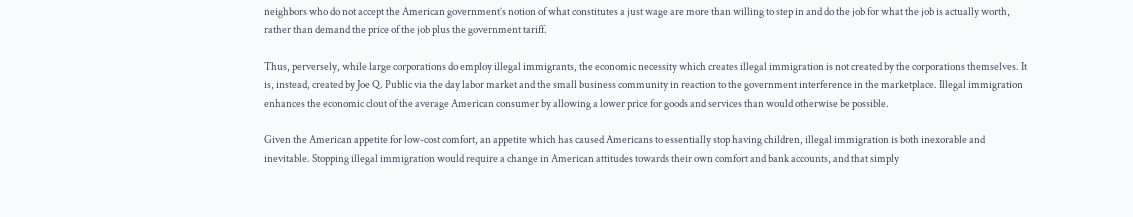neighbors who do not accept the American government’s notion of what constitutes a just wage are more than willing to step in and do the job for what the job is actually worth, rather than demand the price of the job plus the government tariff.

Thus, perversely, while large corporations do employ illegal immigrants, the economic necessity which creates illegal immigration is not created by the corporations themselves. It is, instead, created by Joe Q. Public via the day labor market and the small business community in reaction to the government interference in the marketplace. Illegal immigration enhances the economic clout of the average American consumer by allowing a lower price for goods and services than would otherwise be possible.

Given the American appetite for low-cost comfort, an appetite which has caused Americans to essentially stop having children, illegal immigration is both inexorable and inevitable. Stopping illegal immigration would require a change in American attitudes towards their own comfort and bank accounts, and that simply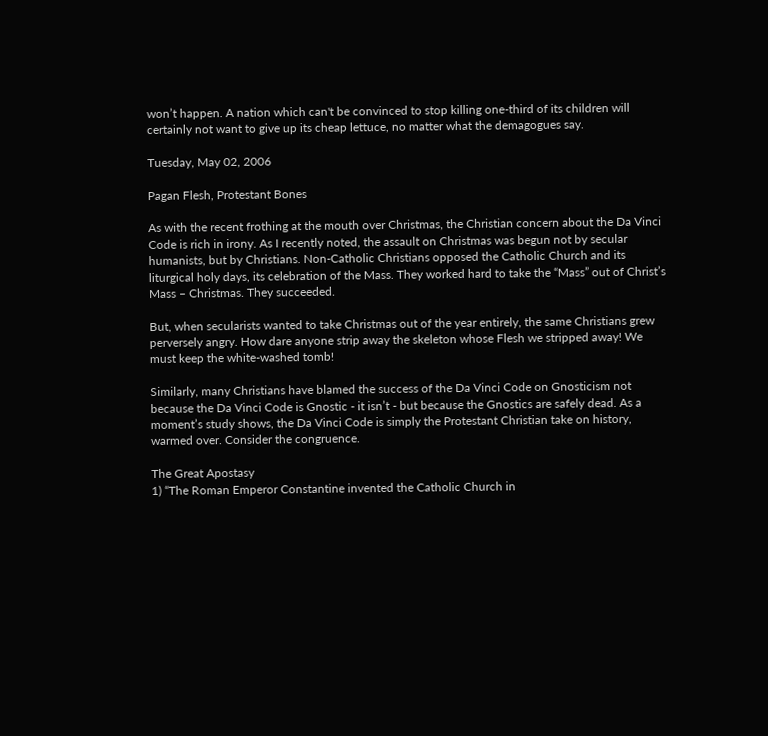won’t happen. A nation which can't be convinced to stop killing one-third of its children will certainly not want to give up its cheap lettuce, no matter what the demagogues say.

Tuesday, May 02, 2006

Pagan Flesh, Protestant Bones

As with the recent frothing at the mouth over Christmas, the Christian concern about the Da Vinci Code is rich in irony. As I recently noted, the assault on Christmas was begun not by secular humanists, but by Christians. Non-Catholic Christians opposed the Catholic Church and its liturgical holy days, its celebration of the Mass. They worked hard to take the “Mass” out of Christ’s Mass – Christmas. They succeeded.

But, when secularists wanted to take Christmas out of the year entirely, the same Christians grew perversely angry. How dare anyone strip away the skeleton whose Flesh we stripped away! We must keep the white-washed tomb!

Similarly, many Christians have blamed the success of the Da Vinci Code on Gnosticism not because the Da Vinci Code is Gnostic - it isn’t - but because the Gnostics are safely dead. As a moment’s study shows, the Da Vinci Code is simply the Protestant Christian take on history, warmed over. Consider the congruence.

The Great Apostasy
1) “The Roman Emperor Constantine invented the Catholic Church in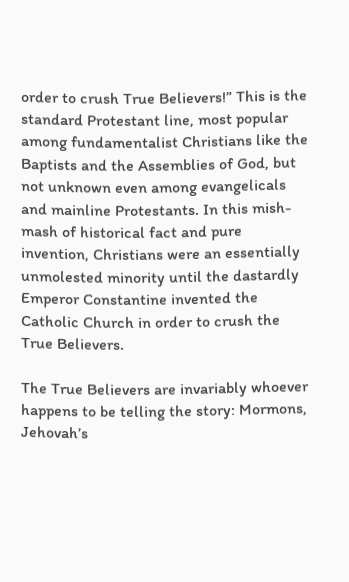order to crush True Believers!” This is the standard Protestant line, most popular among fundamentalist Christians like the Baptists and the Assemblies of God, but not unknown even among evangelicals and mainline Protestants. In this mish-mash of historical fact and pure invention, Christians were an essentially unmolested minority until the dastardly Emperor Constantine invented the Catholic Church in order to crush the True Believers.

The True Believers are invariably whoever happens to be telling the story: Mormons, Jehovah’s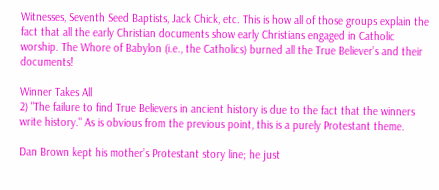Witnesses, Seventh Seed Baptists, Jack Chick, etc. This is how all of those groups explain the fact that all the early Christian documents show early Christians engaged in Catholic worship. The Whore of Babylon (i.e., the Catholics) burned all the True Believer’s and their documents!

Winner Takes All
2) "The failure to find True Believers in ancient history is due to the fact that the winners write history." As is obvious from the previous point, this is a purely Protestant theme.

Dan Brown kept his mother’s Protestant story line; he just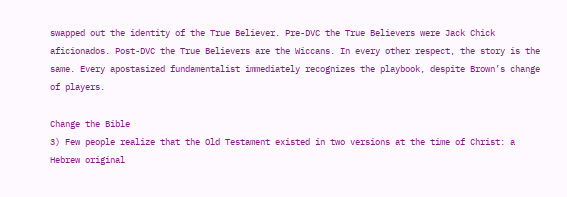swapped out the identity of the True Believer. Pre-DVC the True Believers were Jack Chick aficionados. Post-DVC the True Believers are the Wiccans. In every other respect, the story is the same. Every apostasized fundamentalist immediately recognizes the playbook, despite Brown’s change of players.

Change the Bible
3) Few people realize that the Old Testament existed in two versions at the time of Christ: a Hebrew original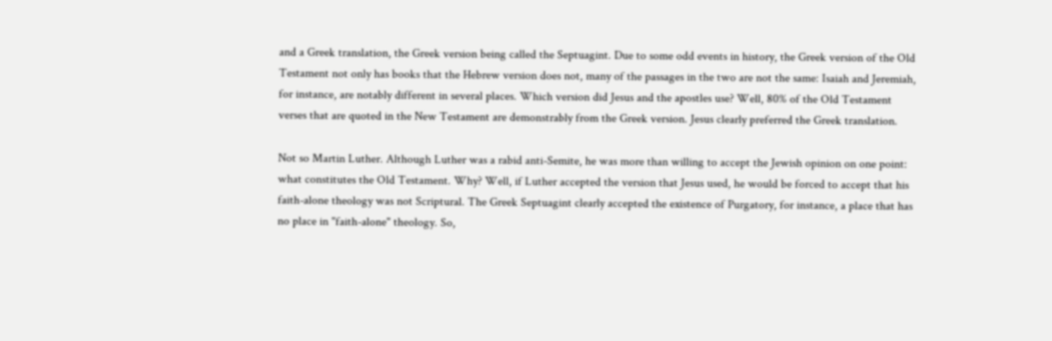and a Greek translation, the Greek version being called the Septuagint. Due to some odd events in history, the Greek version of the Old Testament not only has books that the Hebrew version does not, many of the passages in the two are not the same: Isaiah and Jeremiah, for instance, are notably different in several places. Which version did Jesus and the apostles use? Well, 80% of the Old Testament verses that are quoted in the New Testament are demonstrably from the Greek version. Jesus clearly preferred the Greek translation.

Not so Martin Luther. Although Luther was a rabid anti-Semite, he was more than willing to accept the Jewish opinion on one point: what constitutes the Old Testament. Why? Well, if Luther accepted the version that Jesus used, he would be forced to accept that his faith-alone theology was not Scriptural. The Greek Septuagint clearly accepted the existence of Purgatory, for instance, a place that has no place in "faith-alone" theology. So,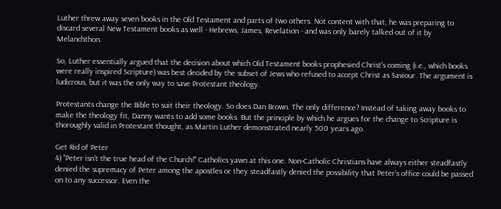Luther threw away seven books in the Old Testament and parts of two others. Not content with that, he was preparing to discard several New Testament books as well - Hebrews, James, Revelation - and was only barely talked out of it by Melanchthon.

So, Luther essentially argued that the decision about which Old Testament books prophesied Christ's coming (i.e., which books were really inspired Scripture) was best decided by the subset of Jews who refused to accept Christ as Saviour. The argument is ludicrous, but it was the only way to save Protestant theology.

Protestants change the Bible to suit their theology. So does Dan Brown. The only difference? Instead of taking away books to make the theology fit, Danny wants to add some books. But the principle by which he argues for the change to Scripture is thoroughly valid in Protestant thought, as Martin Luther demonstrated nearly 500 years ago.

Get Rid of Peter
4) "Peter isn't the true head of the Church!" Catholics yawn at this one. Non-Catholic Christians have always either steadfastly denied the supremacy of Peter among the apostles or they steadfastly denied the possibility that Peter’s office could be passed on to any successor. Even the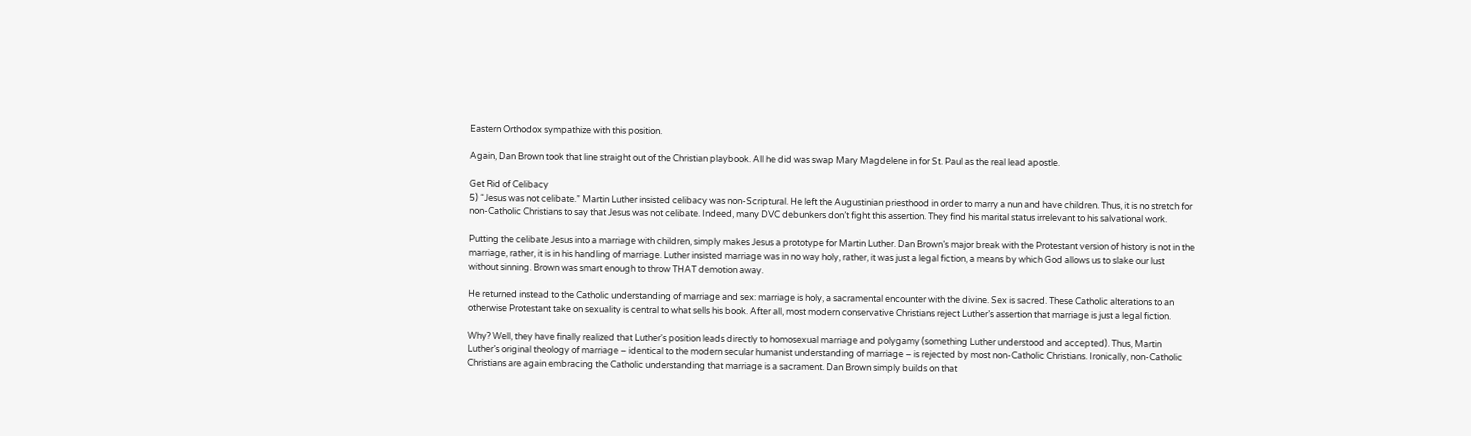Eastern Orthodox sympathize with this position.

Again, Dan Brown took that line straight out of the Christian playbook. All he did was swap Mary Magdelene in for St. Paul as the real lead apostle.

Get Rid of Celibacy
5) “Jesus was not celibate.” Martin Luther insisted celibacy was non-Scriptural. He left the Augustinian priesthood in order to marry a nun and have children. Thus, it is no stretch for non-Catholic Christians to say that Jesus was not celibate. Indeed, many DVC debunkers don’t fight this assertion. They find his marital status irrelevant to his salvational work.

Putting the celibate Jesus into a marriage with children, simply makes Jesus a prototype for Martin Luther. Dan Brown’s major break with the Protestant version of history is not in the marriage, rather, it is in his handling of marriage. Luther insisted marriage was in no way holy, rather, it was just a legal fiction, a means by which God allows us to slake our lust without sinning. Brown was smart enough to throw THAT demotion away.

He returned instead to the Catholic understanding of marriage and sex: marriage is holy, a sacramental encounter with the divine. Sex is sacred. These Catholic alterations to an otherwise Protestant take on sexuality is central to what sells his book. After all, most modern conservative Christians reject Luther’s assertion that marriage is just a legal fiction.

Why? Well, they have finally realized that Luther's position leads directly to homosexual marriage and polygamy (something Luther understood and accepted). Thus, Martin Luther’s original theology of marriage – identical to the modern secular humanist understanding of marriage – is rejected by most non-Catholic Christians. Ironically, non-Catholic Christians are again embracing the Catholic understanding that marriage is a sacrament. Dan Brown simply builds on that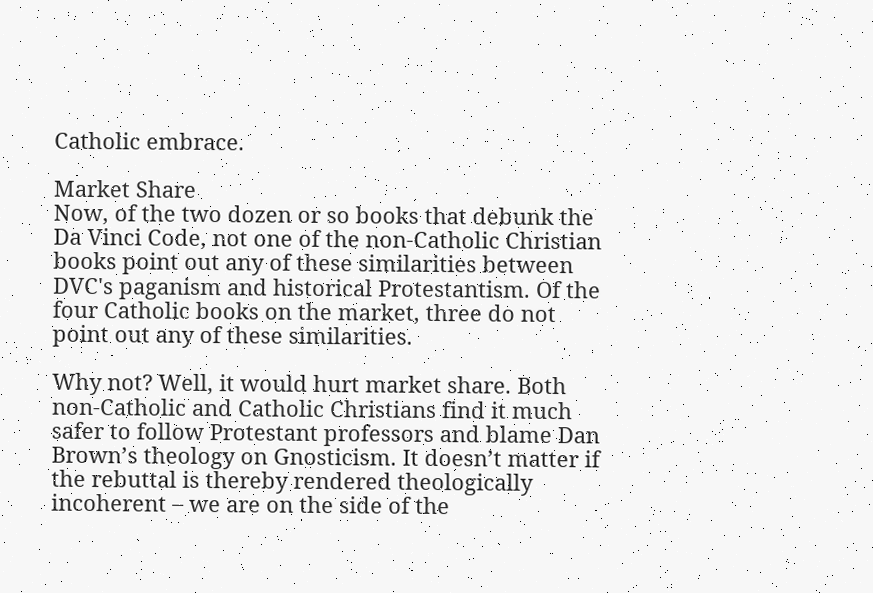Catholic embrace.

Market Share
Now, of the two dozen or so books that debunk the Da Vinci Code, not one of the non-Catholic Christian books point out any of these similarities between DVC's paganism and historical Protestantism. Of the four Catholic books on the market, three do not point out any of these similarities.

Why not? Well, it would hurt market share. Both non-Catholic and Catholic Christians find it much safer to follow Protestant professors and blame Dan Brown’s theology on Gnosticism. It doesn’t matter if the rebuttal is thereby rendered theologically incoherent – we are on the side of the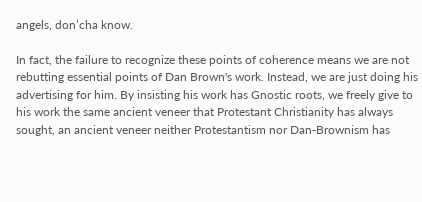angels, don’cha know.

In fact, the failure to recognize these points of coherence means we are not rebutting essential points of Dan Brown's work. Instead, we are just doing his advertising for him. By insisting his work has Gnostic roots, we freely give to his work the same ancient veneer that Protestant Christianity has always sought, an ancient veneer neither Protestantism nor Dan-Brownism has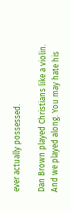ever actually possessed.

Dan Brown played Christians like a violin. And we played along. You may hate his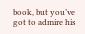book, but you’ve got to admire his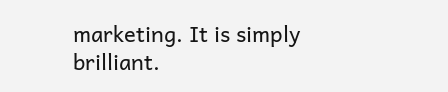marketing. It is simply brilliant.